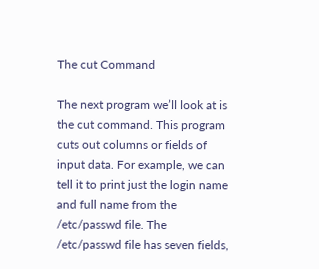The cut Command

The next program we’ll look at is the cut command. This program cuts out columns or fields of input data. For example, we can tell it to print just the login name and full name from the /etc/passwd file. The /etc/passwd file has seven fields,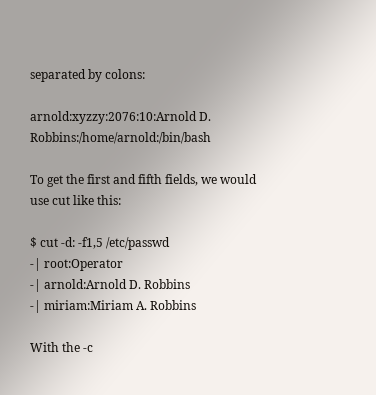separated by colons:

arnold:xyzzy:2076:10:Arnold D. Robbins:/home/arnold:/bin/bash

To get the first and fifth fields, we would use cut like this:

$ cut -d: -f1,5 /etc/passwd
-| root:Operator
-| arnold:Arnold D. Robbins
-| miriam:Miriam A. Robbins

With the -c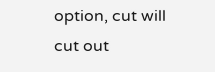option, cut will cut out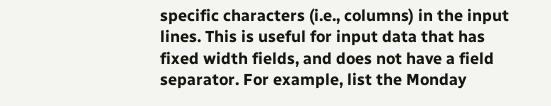specific characters (i.e., columns) in the input lines. This is useful for input data that has fixed width fields, and does not have a field separator. For example, list the Monday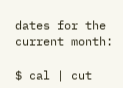dates for the current month:

$ cal | cut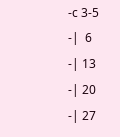-c 3-5
-|  6
-| 13
-| 20
-| 27